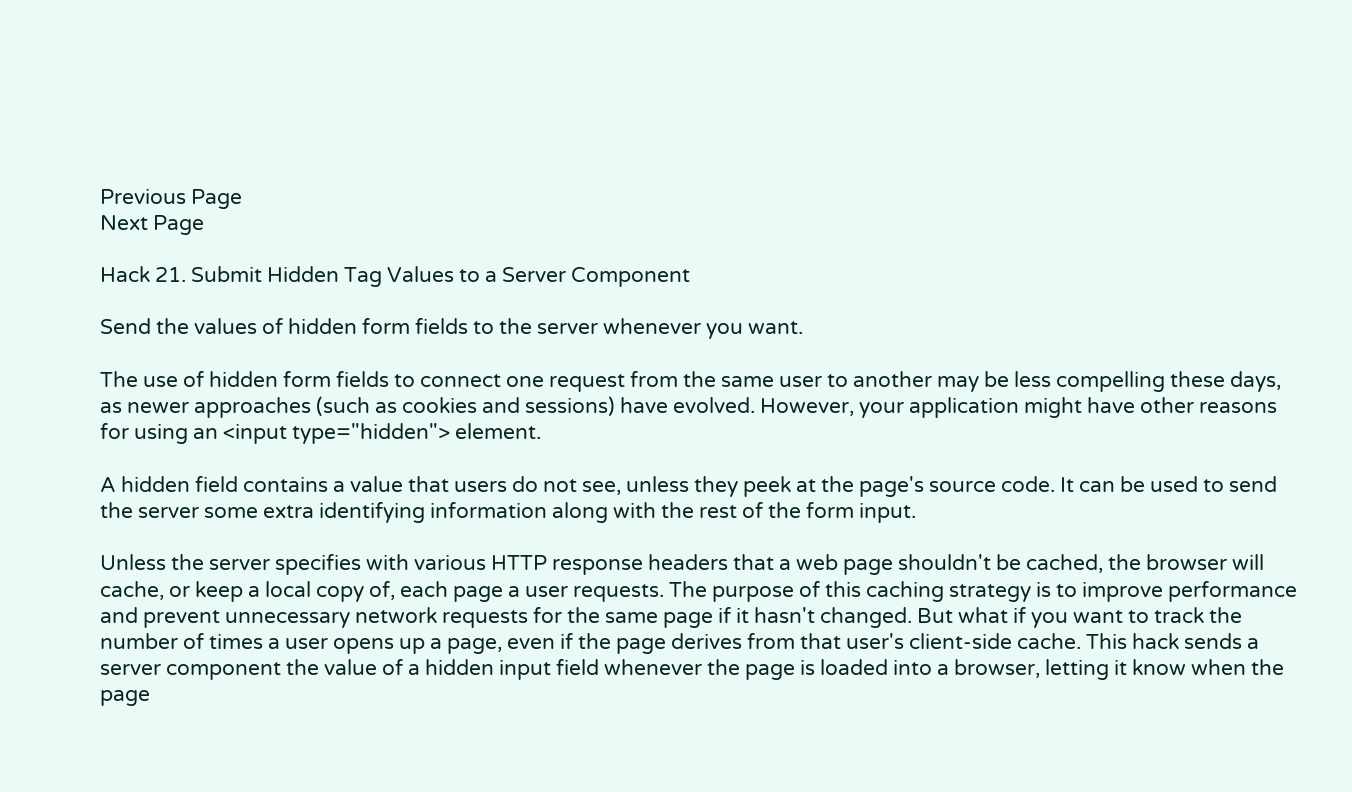Previous Page
Next Page

Hack 21. Submit Hidden Tag Values to a Server Component

Send the values of hidden form fields to the server whenever you want.

The use of hidden form fields to connect one request from the same user to another may be less compelling these days, as newer approaches (such as cookies and sessions) have evolved. However, your application might have other reasons for using an <input type="hidden"> element.

A hidden field contains a value that users do not see, unless they peek at the page's source code. It can be used to send the server some extra identifying information along with the rest of the form input.

Unless the server specifies with various HTTP response headers that a web page shouldn't be cached, the browser will cache, or keep a local copy of, each page a user requests. The purpose of this caching strategy is to improve performance and prevent unnecessary network requests for the same page if it hasn't changed. But what if you want to track the number of times a user opens up a page, even if the page derives from that user's client-side cache. This hack sends a server component the value of a hidden input field whenever the page is loaded into a browser, letting it know when the page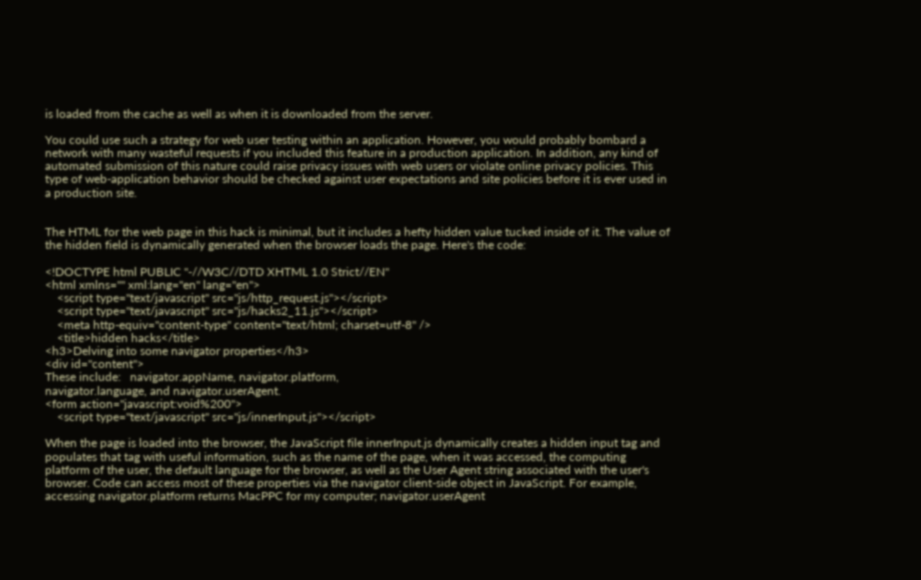is loaded from the cache as well as when it is downloaded from the server.

You could use such a strategy for web user testing within an application. However, you would probably bombard a network with many wasteful requests if you included this feature in a production application. In addition, any kind of automated submission of this nature could raise privacy issues with web users or violate online privacy policies. This type of web-application behavior should be checked against user expectations and site policies before it is ever used in a production site.


The HTML for the web page in this hack is minimal, but it includes a hefty hidden value tucked inside of it. The value of the hidden field is dynamically generated when the browser loads the page. Here's the code:

<!DOCTYPE html PUBLIC "-//W3C//DTD XHTML 1.0 Strict//EN"
<html xmlns="" xml:lang="en" lang="en">
    <script type="text/javascript" src="js/http_request.js"></script>
    <script type="text/javascript" src="js/hacks2_11.js"></script>
    <meta http-equiv="content-type" content="text/html; charset=utf-8" />
    <title>hidden hacks</title>
<h3>Delving into some navigator properties</h3>
<div id="content">
These include:   navigator.appName, navigator.platform,
navigator.language, and navigator.userAgent.
<form action="javascript:void%200">
    <script type="text/javascript" src="js/innerInput.js"></script>

When the page is loaded into the browser, the JavaScript file innerInput.js dynamically creates a hidden input tag and populates that tag with useful information, such as the name of the page, when it was accessed, the computing platform of the user, the default language for the browser, as well as the User Agent string associated with the user's browser. Code can access most of these properties via the navigator client-side object in JavaScript. For example, accessing navigator.platform returns MacPPC for my computer; navigator.userAgent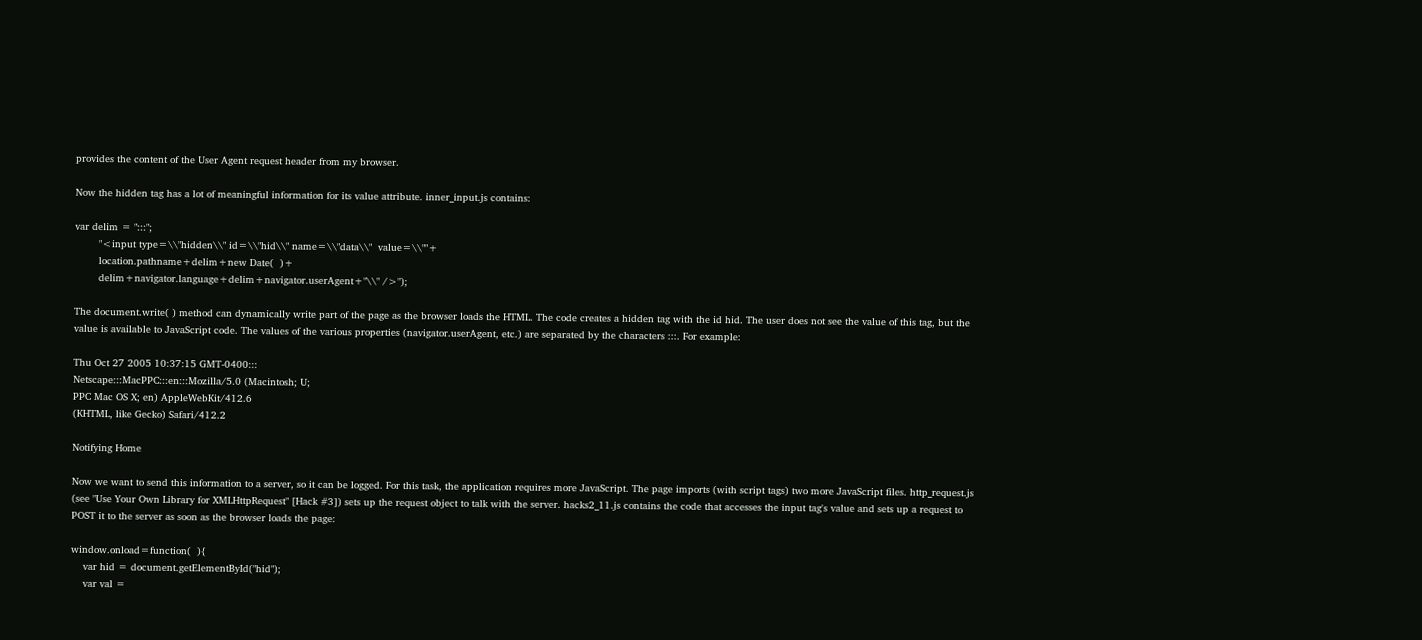provides the content of the User Agent request header from my browser.

Now the hidden tag has a lot of meaningful information for its value attribute. inner_input.js contains:

var delim = ":::";
        "<input type=\\"hidden\\" id=\\"hid\\" name=\\"data\\"  value=\\""+
        location.pathname+delim+new Date(  )+
        delim+navigator.language+delim+navigator.userAgent+"\\" />");

The document.write( ) method can dynamically write part of the page as the browser loads the HTML. The code creates a hidden tag with the id hid. The user does not see the value of this tag, but the value is available to JavaScript code. The values of the various properties (navigator.userAgent, etc.) are separated by the characters :::. For example:

Thu Oct 27 2005 10:37:15 GMT-0400:::
Netscape:::MacPPC:::en:::Mozilla/5.0 (Macintosh; U;
PPC Mac OS X; en) AppleWebKit/412.6
(KHTML, like Gecko) Safari/412.2

Notifying Home

Now we want to send this information to a server, so it can be logged. For this task, the application requires more JavaScript. The page imports (with script tags) two more JavaScript files. http_request.js (see "Use Your Own Library for XMLHttpRequest" [Hack #3]) sets up the request object to talk with the server. hacks2_11.js contains the code that accesses the input tag's value and sets up a request to POST it to the server as soon as the browser loads the page:

window.onload=function(  ){
    var hid = document.getElementById("hid");
    var val =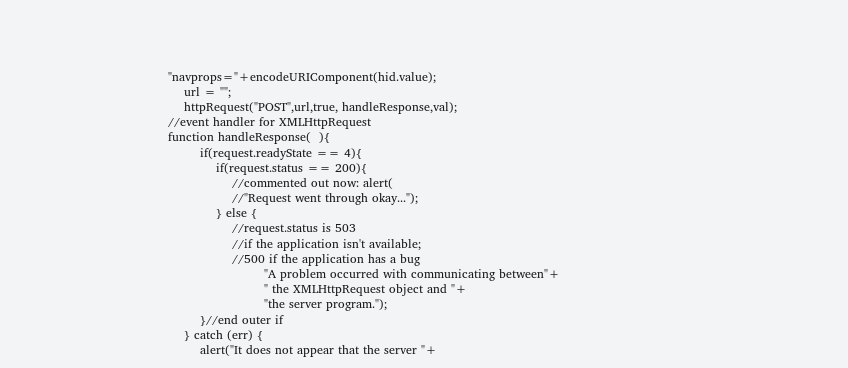"navprops="+encodeURIComponent(hid.value);
    url = "";
    httpRequest("POST",url,true, handleResponse,val);
//event handler for XMLHttpRequest
function handleResponse(  ){
        if(request.readyState == 4){
            if(request.status == 200){
                //commented out now: alert(
                //"Request went through okay...");
            } else {
                //request.status is 503
                //if the application isn't available;
                //500 if the application has a bug
                        "A problem occurred with communicating between"+
                        " the XMLHttpRequest object and "+
                        "the server program.");
        }//end outer if
    } catch (err) {
        alert("It does not appear that the server "+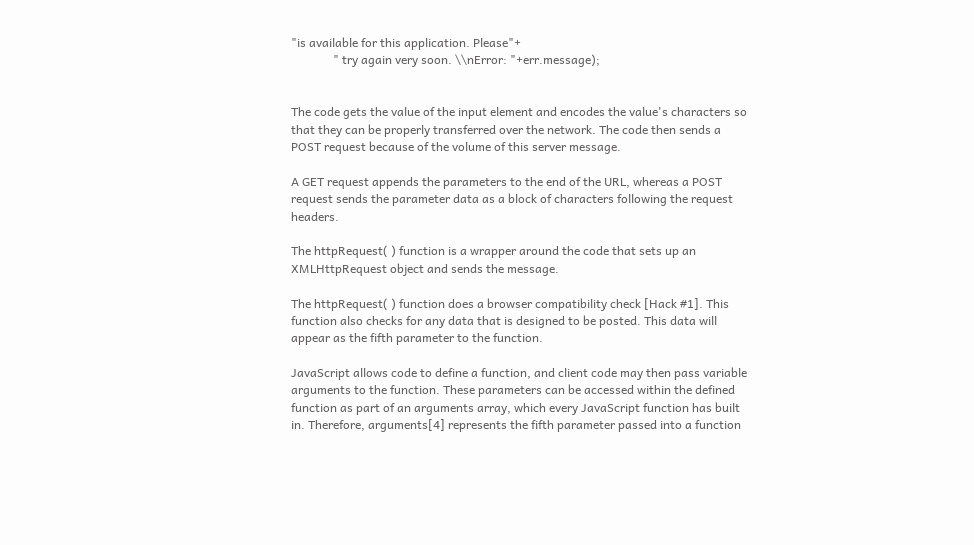"is available for this application. Please"+
              " try again very soon. \\nError: "+err.message);


The code gets the value of the input element and encodes the value's characters so that they can be properly transferred over the network. The code then sends a POST request because of the volume of this server message.

A GET request appends the parameters to the end of the URL, whereas a POST request sends the parameter data as a block of characters following the request headers.

The httpRequest( ) function is a wrapper around the code that sets up an XMLHttpRequest object and sends the message.

The httpRequest( ) function does a browser compatibility check [Hack #1]. This function also checks for any data that is designed to be posted. This data will appear as the fifth parameter to the function.

JavaScript allows code to define a function, and client code may then pass variable arguments to the function. These parameters can be accessed within the defined function as part of an arguments array, which every JavaScript function has built in. Therefore, arguments[4] represents the fifth parameter passed into a function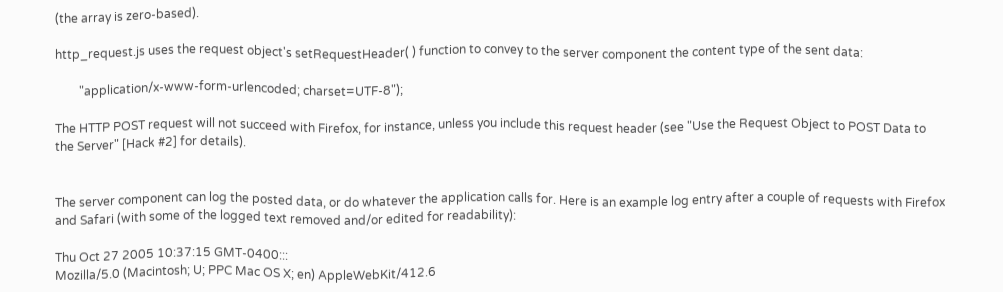(the array is zero-based).

http_request.js uses the request object's setRequestHeader( ) function to convey to the server component the content type of the sent data:

        "application/x-www-form-urlencoded; charset=UTF-8");

The HTTP POST request will not succeed with Firefox, for instance, unless you include this request header (see "Use the Request Object to POST Data to the Server" [Hack #2] for details).


The server component can log the posted data, or do whatever the application calls for. Here is an example log entry after a couple of requests with Firefox and Safari (with some of the logged text removed and/or edited for readability):

Thu Oct 27 2005 10:37:15 GMT-0400:::
Mozilla/5.0 (Macintosh; U; PPC Mac OS X; en) AppleWebKit/412.6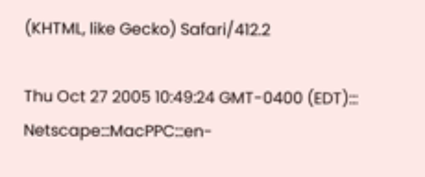(KHTML, like Gecko) Safari/412.2

Thu Oct 27 2005 10:49:24 GMT-0400 (EDT):::
Netscape:::MacPPC:::en-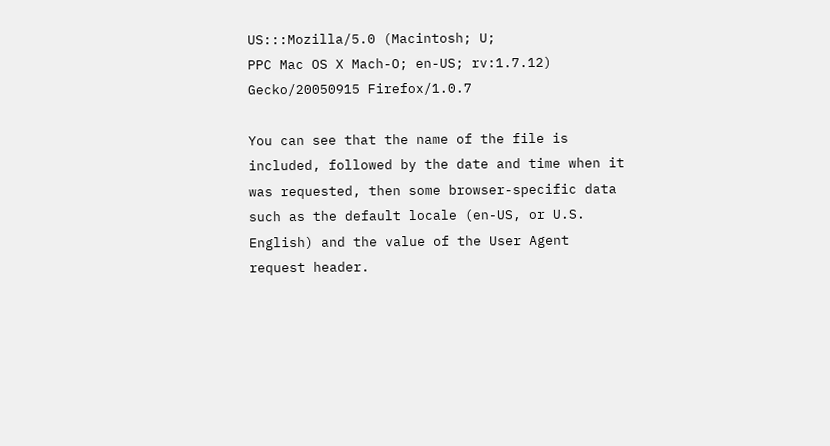US:::Mozilla/5.0 (Macintosh; U;
PPC Mac OS X Mach-O; en-US; rv:1.7.12)
Gecko/20050915 Firefox/1.0.7

You can see that the name of the file is included, followed by the date and time when it was requested, then some browser-specific data such as the default locale (en-US, or U.S. English) and the value of the User Agent request header.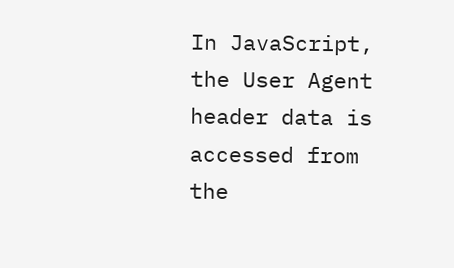In JavaScript, the User Agent header data is accessed from the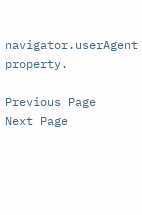navigator.userAgent property.

Previous Page
Next Page